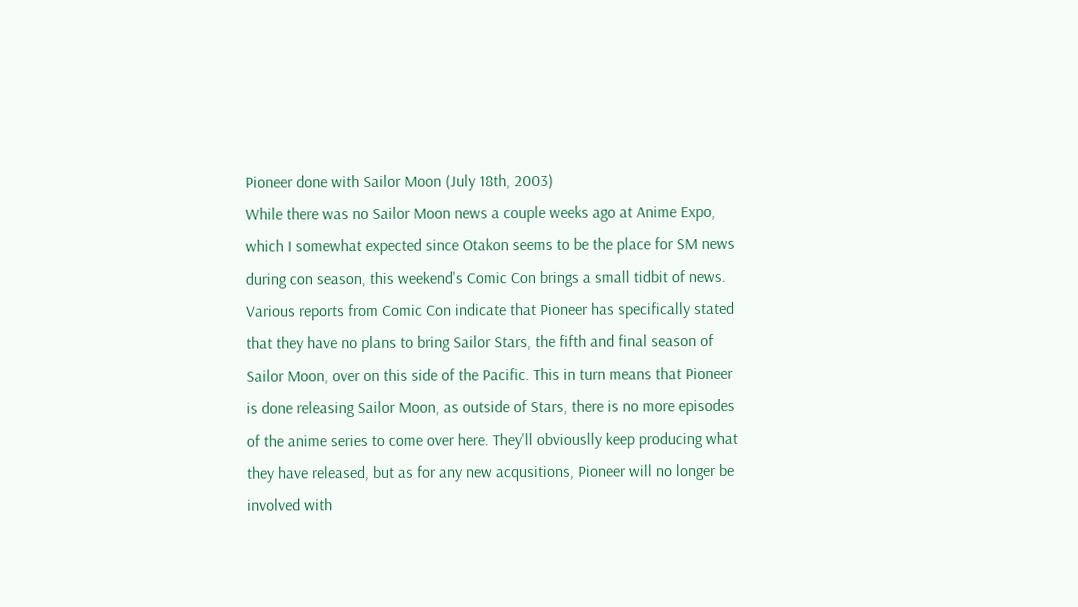Pioneer done with Sailor Moon (July 18th, 2003)
While there was no Sailor Moon news a couple weeks ago at Anime Expo, which I somewhat expected since Otakon seems to be the place for SM news during con season, this weekend's Comic Con brings a small tidbit of news. Various reports from Comic Con indicate that Pioneer has specifically stated that they have no plans to bring Sailor Stars, the fifth and final season of Sailor Moon, over on this side of the Pacific. This in turn means that Pioneer is done releasing Sailor Moon, as outside of Stars, there is no more episodes of the anime series to come over here. They'll obviouslly keep producing what they have released, but as for any new acqusitions, Pioneer will no longer be involved with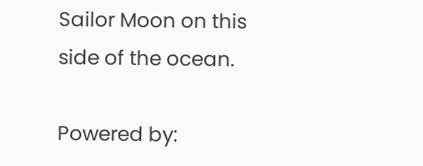Sailor Moon on this side of the ocean.

Powered by: